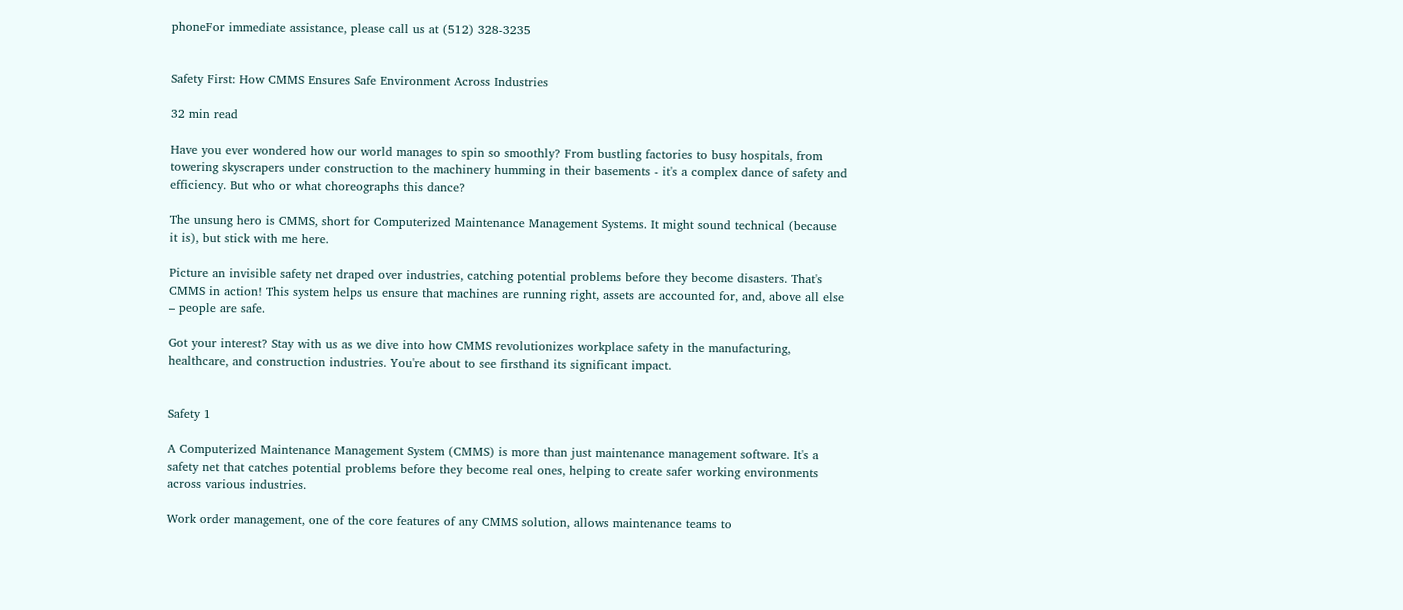phoneFor immediate assistance, please call us at (512) 328-3235


Safety First: How CMMS Ensures Safe Environment Across Industries

32 min read

Have you ever wondered how our world manages to spin so smoothly? From bustling factories to busy hospitals, from towering skyscrapers under construction to the machinery humming in their basements - it's a complex dance of safety and efficiency. But who or what choreographs this dance?

The unsung hero is CMMS, short for Computerized Maintenance Management Systems. It might sound technical (because it is), but stick with me here.

Picture an invisible safety net draped over industries, catching potential problems before they become disasters. That's CMMS in action! This system helps us ensure that machines are running right, assets are accounted for, and, above all else – people are safe.

Got your interest? Stay with us as we dive into how CMMS revolutionizes workplace safety in the manufacturing, healthcare, and construction industries. You're about to see firsthand its significant impact.


Safety 1

A Computerized Maintenance Management System (CMMS) is more than just maintenance management software. It's a safety net that catches potential problems before they become real ones, helping to create safer working environments across various industries.

Work order management, one of the core features of any CMMS solution, allows maintenance teams to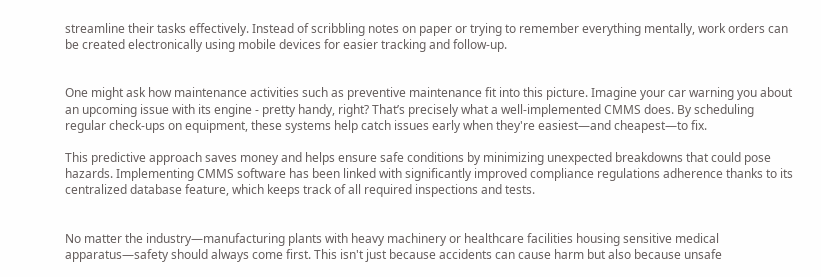streamline their tasks effectively. Instead of scribbling notes on paper or trying to remember everything mentally, work orders can be created electronically using mobile devices for easier tracking and follow-up.


One might ask how maintenance activities such as preventive maintenance fit into this picture. Imagine your car warning you about an upcoming issue with its engine - pretty handy, right? That’s precisely what a well-implemented CMMS does. By scheduling regular check-ups on equipment, these systems help catch issues early when they're easiest—and cheapest—to fix.

This predictive approach saves money and helps ensure safe conditions by minimizing unexpected breakdowns that could pose hazards. Implementing CMMS software has been linked with significantly improved compliance regulations adherence thanks to its centralized database feature, which keeps track of all required inspections and tests.


No matter the industry—manufacturing plants with heavy machinery or healthcare facilities housing sensitive medical apparatus—safety should always come first. This isn't just because accidents can cause harm but also because unsafe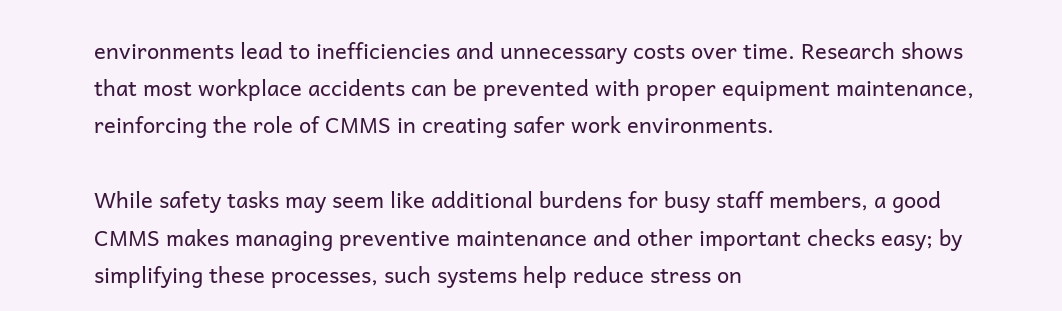environments lead to inefficiencies and unnecessary costs over time. Research shows that most workplace accidents can be prevented with proper equipment maintenance, reinforcing the role of CMMS in creating safer work environments.

While safety tasks may seem like additional burdens for busy staff members, a good CMMS makes managing preventive maintenance and other important checks easy; by simplifying these processes, such systems help reduce stress on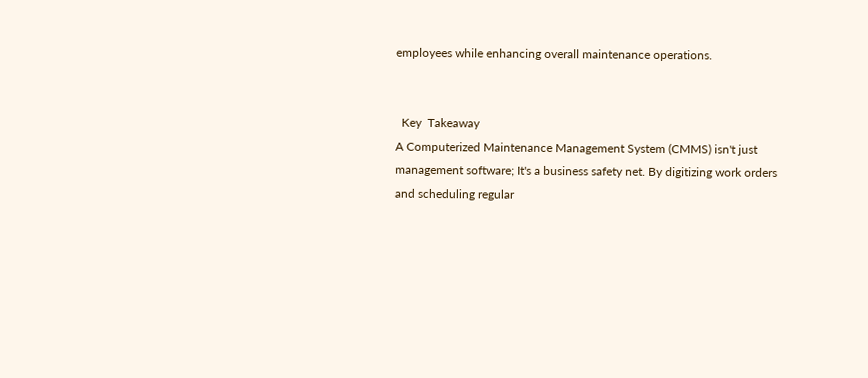employees while enhancing overall maintenance operations.


  Key  Takeaway
A Computerized Maintenance Management System (CMMS) isn't just management software; It's a business safety net. By digitizing work orders and scheduling regular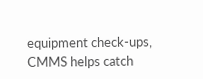equipment check-ups, CMMS helps catch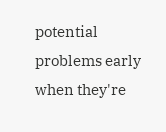potential problems early when they're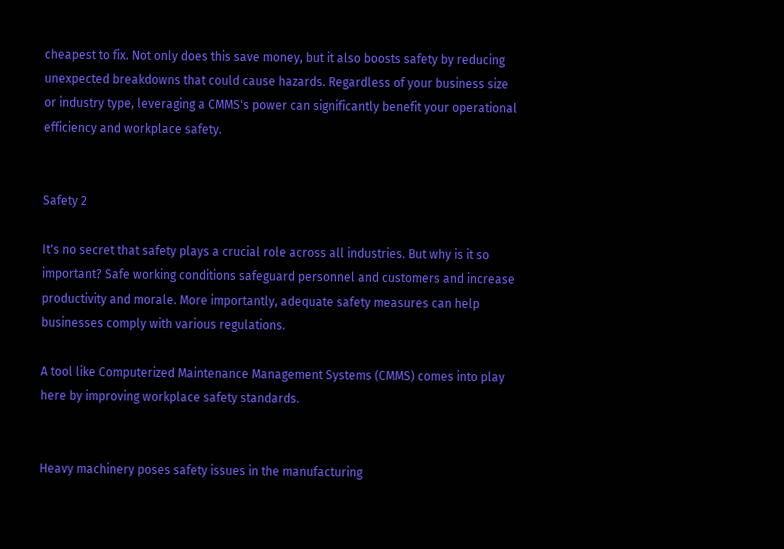cheapest to fix. Not only does this save money, but it also boosts safety by reducing unexpected breakdowns that could cause hazards. Regardless of your business size or industry type, leveraging a CMMS's power can significantly benefit your operational efficiency and workplace safety.


Safety 2

It's no secret that safety plays a crucial role across all industries. But why is it so important? Safe working conditions safeguard personnel and customers and increase productivity and morale. More importantly, adequate safety measures can help businesses comply with various regulations.

A tool like Computerized Maintenance Management Systems (CMMS) comes into play here by improving workplace safety standards.


Heavy machinery poses safety issues in the manufacturing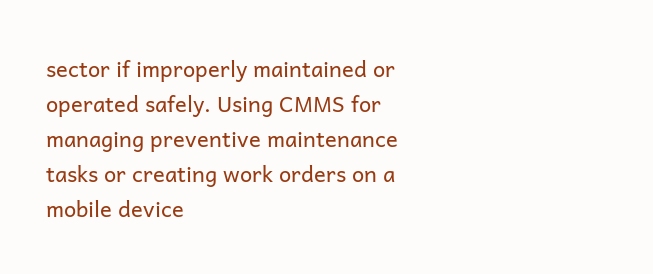sector if improperly maintained or operated safely. Using CMMS for managing preventive maintenance tasks or creating work orders on a mobile device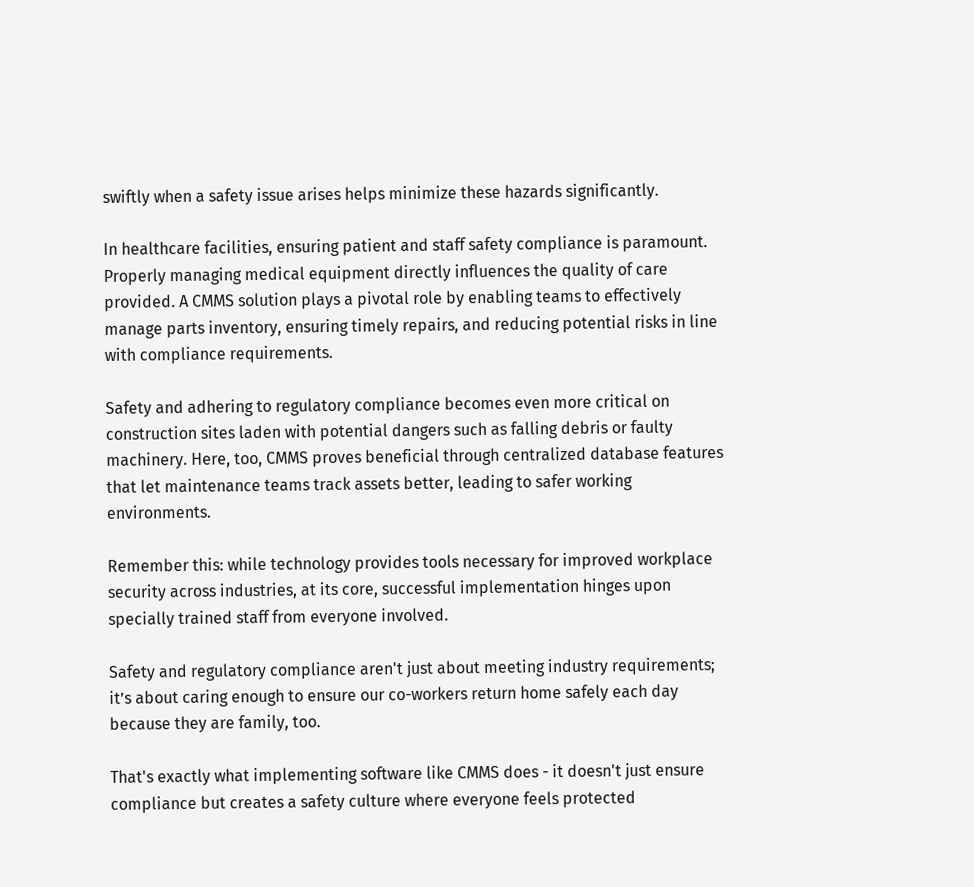swiftly when a safety issue arises helps minimize these hazards significantly.

In healthcare facilities, ensuring patient and staff safety compliance is paramount. Properly managing medical equipment directly influences the quality of care provided. A CMMS solution plays a pivotal role by enabling teams to effectively manage parts inventory, ensuring timely repairs, and reducing potential risks in line with compliance requirements.

Safety and adhering to regulatory compliance becomes even more critical on construction sites laden with potential dangers such as falling debris or faulty machinery. Here, too, CMMS proves beneficial through centralized database features that let maintenance teams track assets better, leading to safer working environments.

Remember this: while technology provides tools necessary for improved workplace security across industries, at its core, successful implementation hinges upon specially trained staff from everyone involved.

Safety and regulatory compliance aren't just about meeting industry requirements; it’s about caring enough to ensure our co-workers return home safely each day because they are family, too.

That's exactly what implementing software like CMMS does - it doesn't just ensure compliance but creates a safety culture where everyone feels protected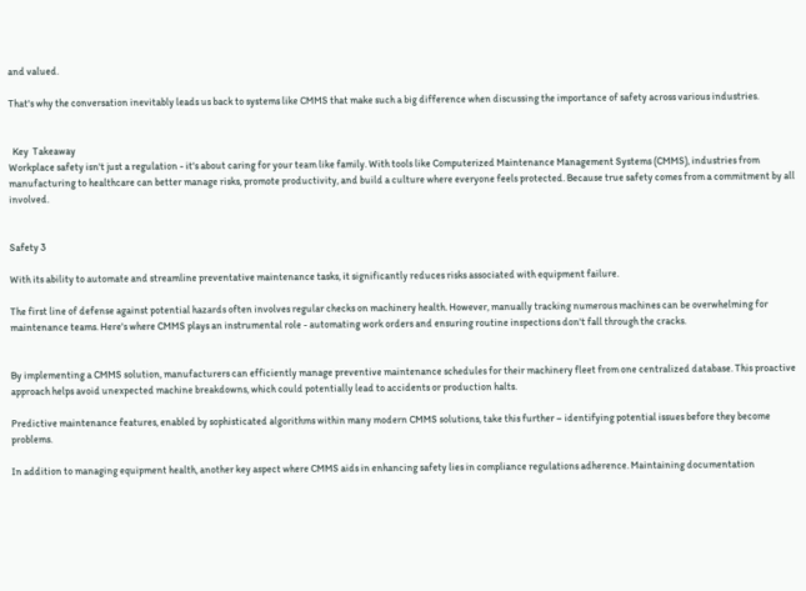and valued.

That's why the conversation inevitably leads us back to systems like CMMS that make such a big difference when discussing the importance of safety across various industries.


  Key  Takeaway
Workplace safety isn't just a regulation - it's about caring for your team like family. With tools like Computerized Maintenance Management Systems (CMMS), industries from manufacturing to healthcare can better manage risks, promote productivity, and build a culture where everyone feels protected. Because true safety comes from a commitment by all involved.


Safety 3

With its ability to automate and streamline preventative maintenance tasks, it significantly reduces risks associated with equipment failure.

The first line of defense against potential hazards often involves regular checks on machinery health. However, manually tracking numerous machines can be overwhelming for maintenance teams. Here's where CMMS plays an instrumental role - automating work orders and ensuring routine inspections don't fall through the cracks.


By implementing a CMMS solution, manufacturers can efficiently manage preventive maintenance schedules for their machinery fleet from one centralized database. This proactive approach helps avoid unexpected machine breakdowns, which could potentially lead to accidents or production halts.

Predictive maintenance features, enabled by sophisticated algorithms within many modern CMMS solutions, take this further – identifying potential issues before they become problems.

In addition to managing equipment health, another key aspect where CMMS aids in enhancing safety lies in compliance regulations adherence. Maintaining documentation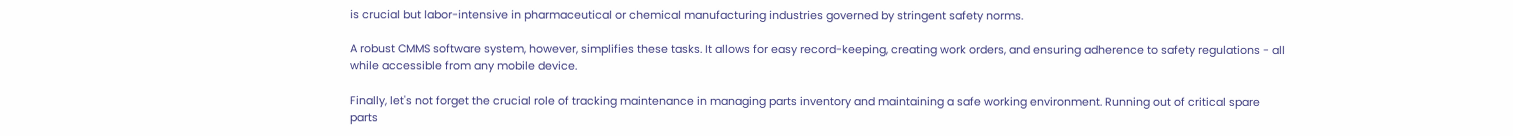is crucial but labor-intensive in pharmaceutical or chemical manufacturing industries governed by stringent safety norms.

A robust CMMS software system, however, simplifies these tasks. It allows for easy record-keeping, creating work orders, and ensuring adherence to safety regulations - all while accessible from any mobile device.

Finally, let's not forget the crucial role of tracking maintenance in managing parts inventory and maintaining a safe working environment. Running out of critical spare parts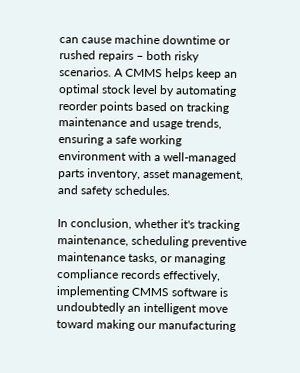can cause machine downtime or rushed repairs – both risky scenarios. A CMMS helps keep an optimal stock level by automating reorder points based on tracking maintenance and usage trends, ensuring a safe working environment with a well-managed parts inventory, asset management, and safety schedules.

In conclusion, whether it's tracking maintenance, scheduling preventive maintenance tasks, or managing compliance records effectively, implementing CMMS software is undoubtedly an intelligent move toward making our manufacturing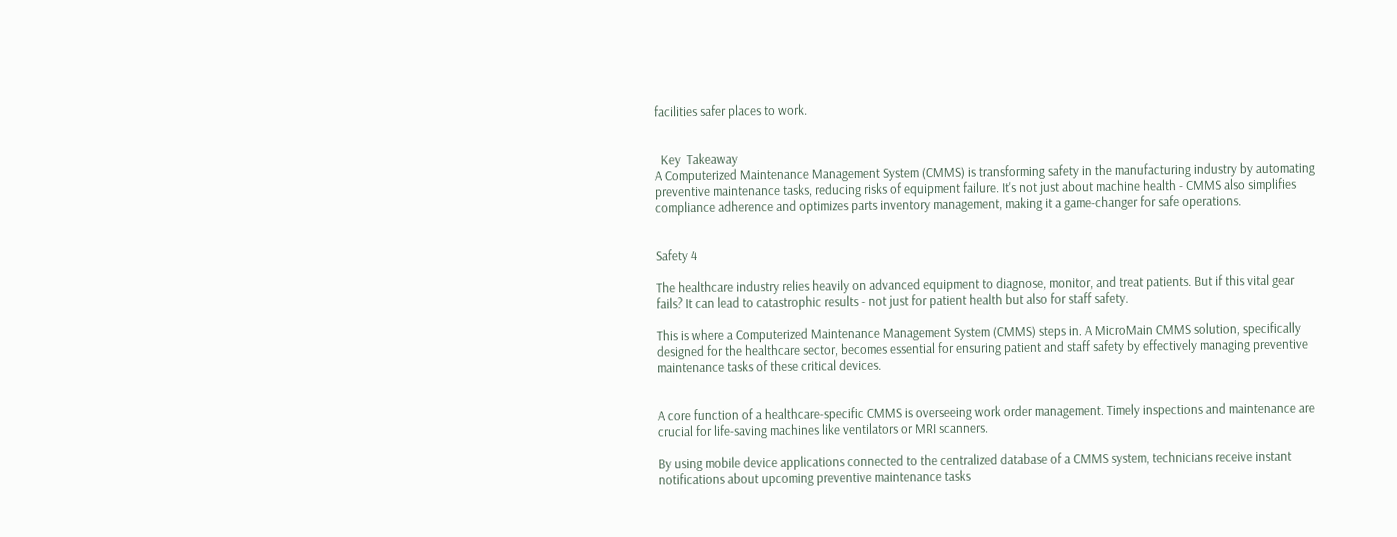facilities safer places to work.


  Key  Takeaway
A Computerized Maintenance Management System (CMMS) is transforming safety in the manufacturing industry by automating preventive maintenance tasks, reducing risks of equipment failure. It's not just about machine health - CMMS also simplifies compliance adherence and optimizes parts inventory management, making it a game-changer for safe operations.


Safety 4

The healthcare industry relies heavily on advanced equipment to diagnose, monitor, and treat patients. But if this vital gear fails? It can lead to catastrophic results - not just for patient health but also for staff safety.

This is where a Computerized Maintenance Management System (CMMS) steps in. A MicroMain CMMS solution, specifically designed for the healthcare sector, becomes essential for ensuring patient and staff safety by effectively managing preventive maintenance tasks of these critical devices.


A core function of a healthcare-specific CMMS is overseeing work order management. Timely inspections and maintenance are crucial for life-saving machines like ventilators or MRI scanners.

By using mobile device applications connected to the centralized database of a CMMS system, technicians receive instant notifications about upcoming preventive maintenance tasks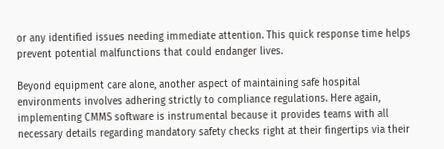or any identified issues needing immediate attention. This quick response time helps prevent potential malfunctions that could endanger lives.

Beyond equipment care alone, another aspect of maintaining safe hospital environments involves adhering strictly to compliance regulations. Here again, implementing CMMS software is instrumental because it provides teams with all necessary details regarding mandatory safety checks right at their fingertips via their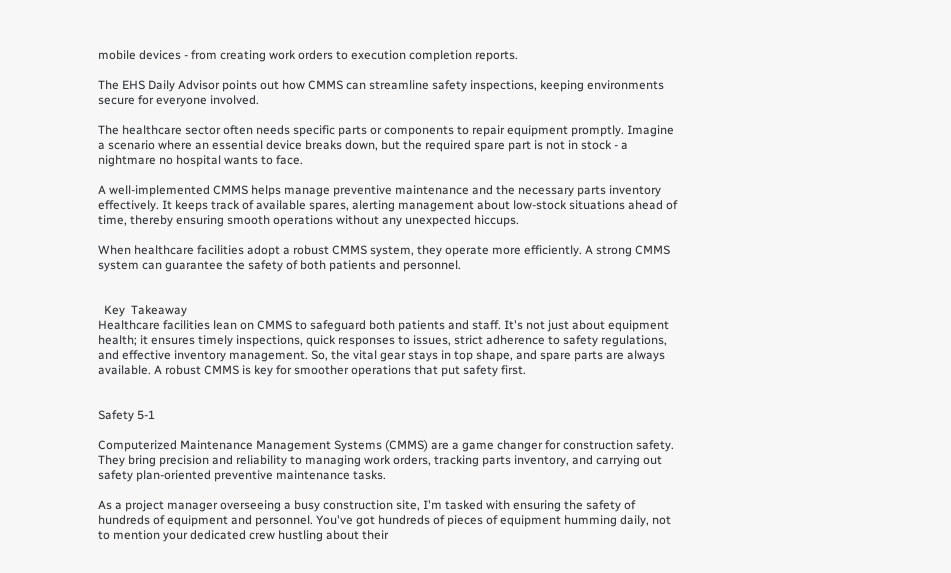mobile devices - from creating work orders to execution completion reports.

The EHS Daily Advisor points out how CMMS can streamline safety inspections, keeping environments secure for everyone involved.

The healthcare sector often needs specific parts or components to repair equipment promptly. Imagine a scenario where an essential device breaks down, but the required spare part is not in stock - a nightmare no hospital wants to face.

A well-implemented CMMS helps manage preventive maintenance and the necessary parts inventory effectively. It keeps track of available spares, alerting management about low-stock situations ahead of time, thereby ensuring smooth operations without any unexpected hiccups.

When healthcare facilities adopt a robust CMMS system, they operate more efficiently. A strong CMMS system can guarantee the safety of both patients and personnel.


  Key  Takeaway
Healthcare facilities lean on CMMS to safeguard both patients and staff. It's not just about equipment health; it ensures timely inspections, quick responses to issues, strict adherence to safety regulations, and effective inventory management. So, the vital gear stays in top shape, and spare parts are always available. A robust CMMS is key for smoother operations that put safety first.


Safety 5-1

Computerized Maintenance Management Systems (CMMS) are a game changer for construction safety. They bring precision and reliability to managing work orders, tracking parts inventory, and carrying out safety plan-oriented preventive maintenance tasks.

As a project manager overseeing a busy construction site, I'm tasked with ensuring the safety of hundreds of equipment and personnel. You've got hundreds of pieces of equipment humming daily, not to mention your dedicated crew hustling about their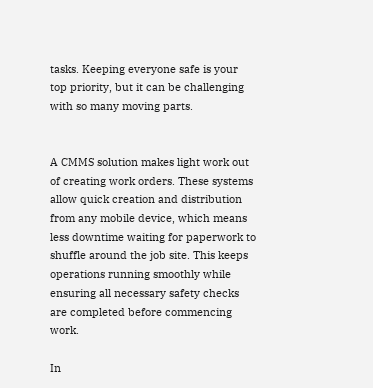tasks. Keeping everyone safe is your top priority, but it can be challenging with so many moving parts.


A CMMS solution makes light work out of creating work orders. These systems allow quick creation and distribution from any mobile device, which means less downtime waiting for paperwork to shuffle around the job site. This keeps operations running smoothly while ensuring all necessary safety checks are completed before commencing work.

In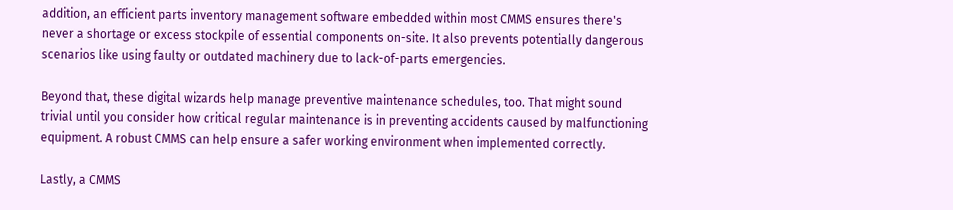addition, an efficient parts inventory management software embedded within most CMMS ensures there's never a shortage or excess stockpile of essential components on-site. It also prevents potentially dangerous scenarios like using faulty or outdated machinery due to lack-of-parts emergencies.

Beyond that, these digital wizards help manage preventive maintenance schedules, too. That might sound trivial until you consider how critical regular maintenance is in preventing accidents caused by malfunctioning equipment. A robust CMMS can help ensure a safer working environment when implemented correctly.

Lastly, a CMMS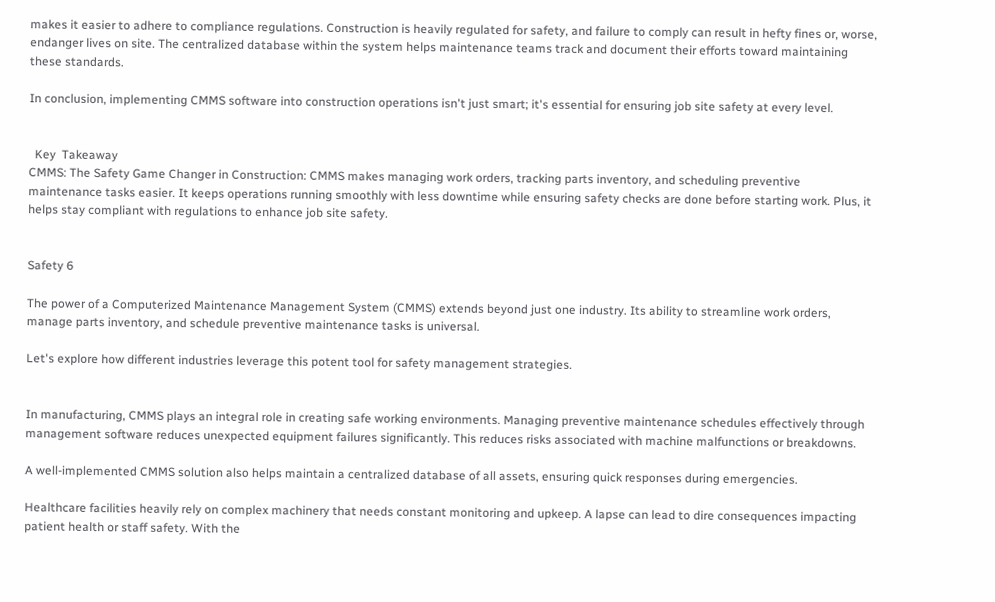makes it easier to adhere to compliance regulations. Construction is heavily regulated for safety, and failure to comply can result in hefty fines or, worse, endanger lives on site. The centralized database within the system helps maintenance teams track and document their efforts toward maintaining these standards.

In conclusion, implementing CMMS software into construction operations isn't just smart; it's essential for ensuring job site safety at every level.


  Key  Takeaway
CMMS: The Safety Game Changer in Construction: CMMS makes managing work orders, tracking parts inventory, and scheduling preventive maintenance tasks easier. It keeps operations running smoothly with less downtime while ensuring safety checks are done before starting work. Plus, it helps stay compliant with regulations to enhance job site safety.


Safety 6

The power of a Computerized Maintenance Management System (CMMS) extends beyond just one industry. Its ability to streamline work orders, manage parts inventory, and schedule preventive maintenance tasks is universal.

Let's explore how different industries leverage this potent tool for safety management strategies.


In manufacturing, CMMS plays an integral role in creating safe working environments. Managing preventive maintenance schedules effectively through management software reduces unexpected equipment failures significantly. This reduces risks associated with machine malfunctions or breakdowns.

A well-implemented CMMS solution also helps maintain a centralized database of all assets, ensuring quick responses during emergencies.

Healthcare facilities heavily rely on complex machinery that needs constant monitoring and upkeep. A lapse can lead to dire consequences impacting patient health or staff safety. With the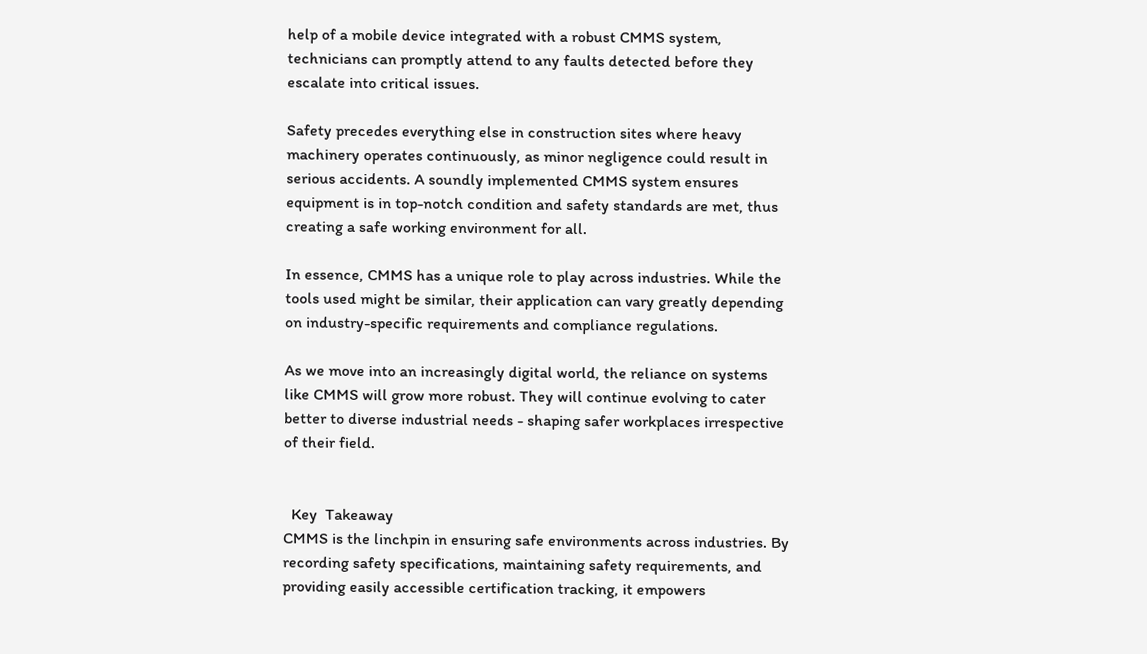help of a mobile device integrated with a robust CMMS system, technicians can promptly attend to any faults detected before they escalate into critical issues.

Safety precedes everything else in construction sites where heavy machinery operates continuously, as minor negligence could result in serious accidents. A soundly implemented CMMS system ensures equipment is in top-notch condition and safety standards are met, thus creating a safe working environment for all.

In essence, CMMS has a unique role to play across industries. While the tools used might be similar, their application can vary greatly depending on industry-specific requirements and compliance regulations.

As we move into an increasingly digital world, the reliance on systems like CMMS will grow more robust. They will continue evolving to cater better to diverse industrial needs - shaping safer workplaces irrespective of their field.


  Key  Takeaway
CMMS is the linchpin in ensuring safe environments across industries. By recording safety specifications, maintaining safety requirements, and providing easily accessible certification tracking, it empowers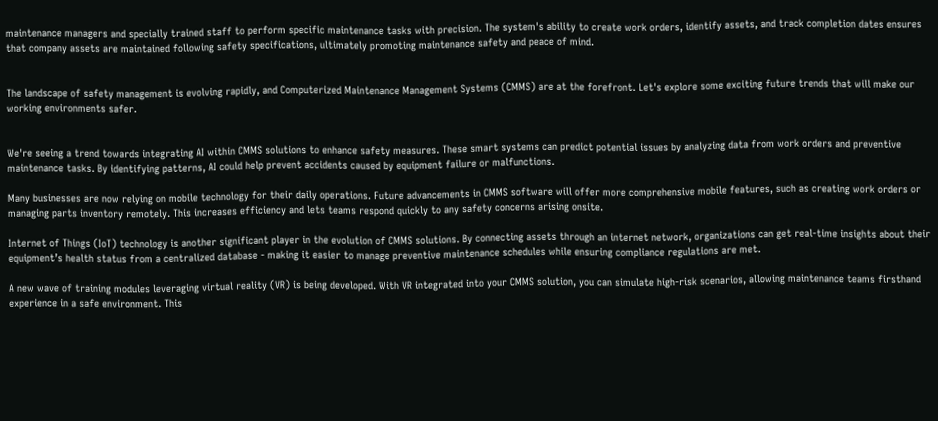maintenance managers and specially trained staff to perform specific maintenance tasks with precision. The system's ability to create work orders, identify assets, and track completion dates ensures that company assets are maintained following safety specifications, ultimately promoting maintenance safety and peace of mind.


The landscape of safety management is evolving rapidly, and Computerized Maintenance Management Systems (CMMS) are at the forefront. Let's explore some exciting future trends that will make our working environments safer.


We're seeing a trend towards integrating AI within CMMS solutions to enhance safety measures. These smart systems can predict potential issues by analyzing data from work orders and preventive maintenance tasks. By identifying patterns, AI could help prevent accidents caused by equipment failure or malfunctions.

Many businesses are now relying on mobile technology for their daily operations. Future advancements in CMMS software will offer more comprehensive mobile features, such as creating work orders or managing parts inventory remotely. This increases efficiency and lets teams respond quickly to any safety concerns arising onsite.

Internet of Things (IoT) technology is another significant player in the evolution of CMMS solutions. By connecting assets through an internet network, organizations can get real-time insights about their equipment’s health status from a centralized database - making it easier to manage preventive maintenance schedules while ensuring compliance regulations are met.

A new wave of training modules leveraging virtual reality (VR) is being developed. With VR integrated into your CMMS solution, you can simulate high-risk scenarios, allowing maintenance teams firsthand experience in a safe environment. This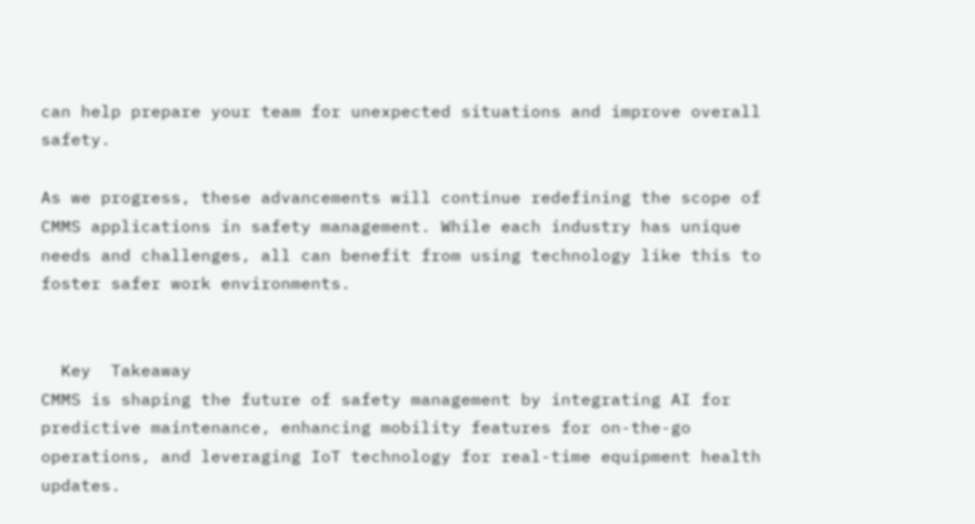can help prepare your team for unexpected situations and improve overall safety.

As we progress, these advancements will continue redefining the scope of CMMS applications in safety management. While each industry has unique needs and challenges, all can benefit from using technology like this to foster safer work environments.


  Key  Takeaway
CMMS is shaping the future of safety management by integrating AI for predictive maintenance, enhancing mobility features for on-the-go operations, and leveraging IoT technology for real-time equipment health updates.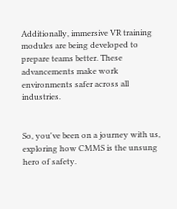Additionally, immersive VR training modules are being developed to prepare teams better. These advancements make work environments safer across all industries.


So, you've been on a journey with us, exploring how CMMS is the unsung hero of safety.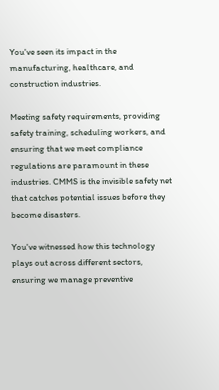You've seen its impact in the manufacturing, healthcare, and construction industries.

Meeting safety requirements, providing safety training, scheduling workers, and ensuring that we meet compliance regulations are paramount in these industries. CMMS is the invisible safety net that catches potential issues before they become disasters.

You've witnessed how this technology plays out across different sectors, ensuring we manage preventive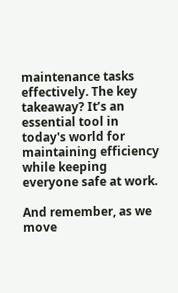maintenance tasks effectively. The key takeaway? It’s an essential tool in today's world for maintaining efficiency while keeping everyone safe at work.

And remember, as we move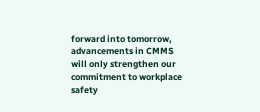forward into tomorrow, advancements in CMMS will only strengthen our commitment to workplace safety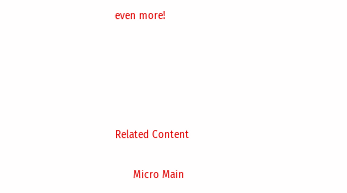even more!





Related Content

      Micro Main